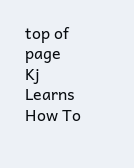top of page
Kj Learns How To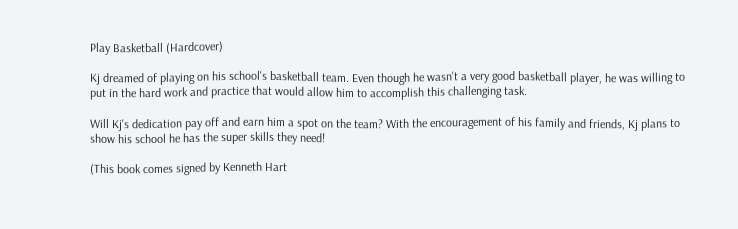Play Basketball (Hardcover)

Kj dreamed of playing on his school's basketball team. Even though he wasn't a very good basketball player, he was willing to put in the hard work and practice that would allow him to accomplish this challenging task.

Will Kj's dedication pay off and earn him a spot on the team? With the encouragement of his family and friends, Kj plans to show his school he has the super skills they need!

(This book comes signed by Kenneth Hart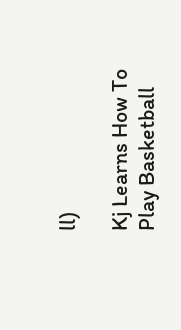ll)

Kj Learns How To Play Basketball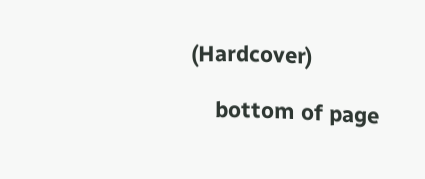(Hardcover)

    bottom of page